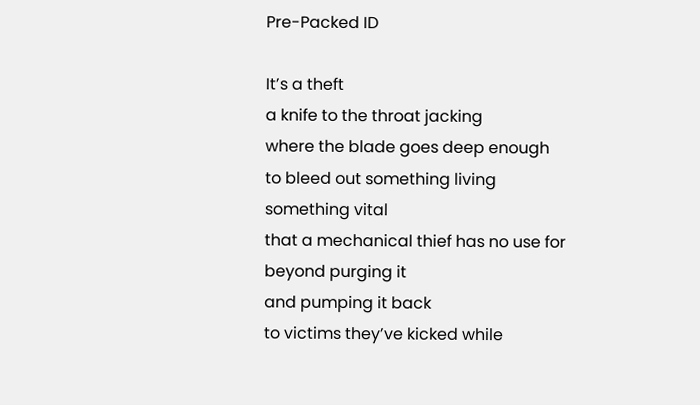Pre-Packed ID

It’s a theft
a knife to the throat jacking
where the blade goes deep enough
to bleed out something living
something vital
that a mechanical thief has no use for
beyond purging it
and pumping it back
to victims they’ve kicked while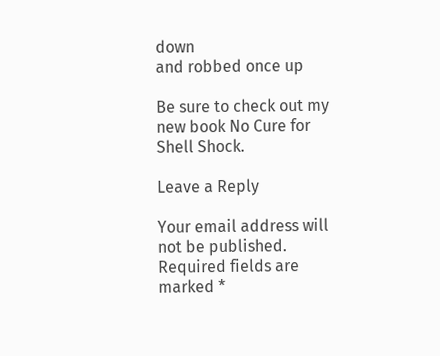down
and robbed once up

Be sure to check out my new book No Cure for Shell Shock.

Leave a Reply

Your email address will not be published. Required fields are marked *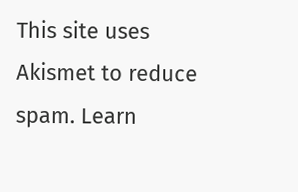This site uses Akismet to reduce spam. Learn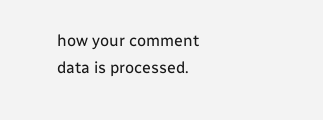how your comment data is processed.